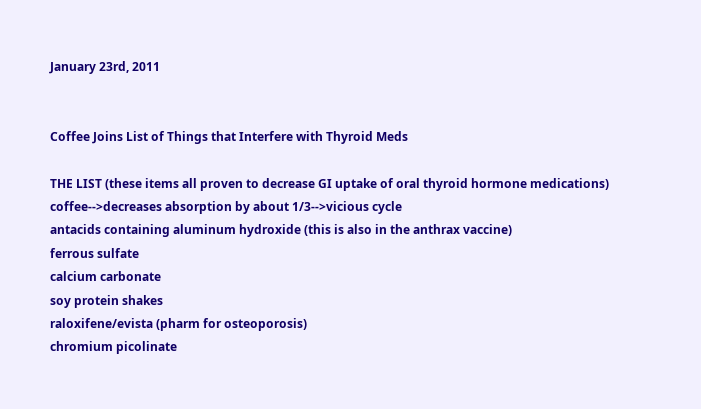January 23rd, 2011


Coffee Joins List of Things that Interfere with Thyroid Meds

THE LIST (these items all proven to decrease GI uptake of oral thyroid hormone medications)
coffee-->decreases absorption by about 1/3-->vicious cycle
antacids containing aluminum hydroxide (this is also in the anthrax vaccine)
ferrous sulfate
calcium carbonate
soy protein shakes
raloxifene/evista (pharm for osteoporosis)
chromium picolinate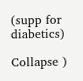(supp for diabetics)

Collapse )